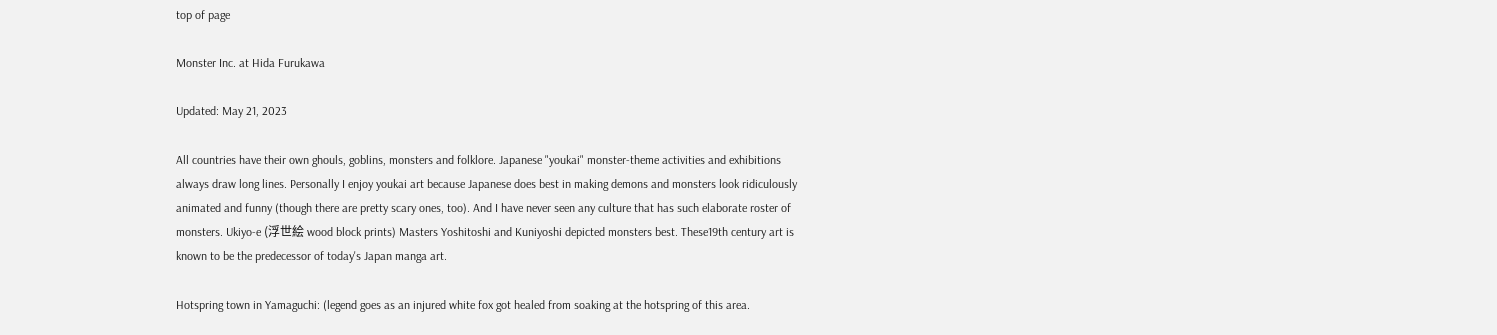top of page

Monster Inc. at Hida Furukawa

Updated: May 21, 2023

All countries have their own ghouls, goblins, monsters and folklore. Japanese "youkai" monster-theme activities and exhibitions always draw long lines. Personally I enjoy youkai art because Japanese does best in making demons and monsters look ridiculously animated and funny (though there are pretty scary ones, too). And I have never seen any culture that has such elaborate roster of monsters. Ukiyo-e (浮世絵 wood block prints) Masters Yoshitoshi and Kuniyoshi depicted monsters best. These19th century art is known to be the predecessor of today's Japan manga art.

Hotspring town in Yamaguchi: (legend goes as an injured white fox got healed from soaking at the hotspring of this area.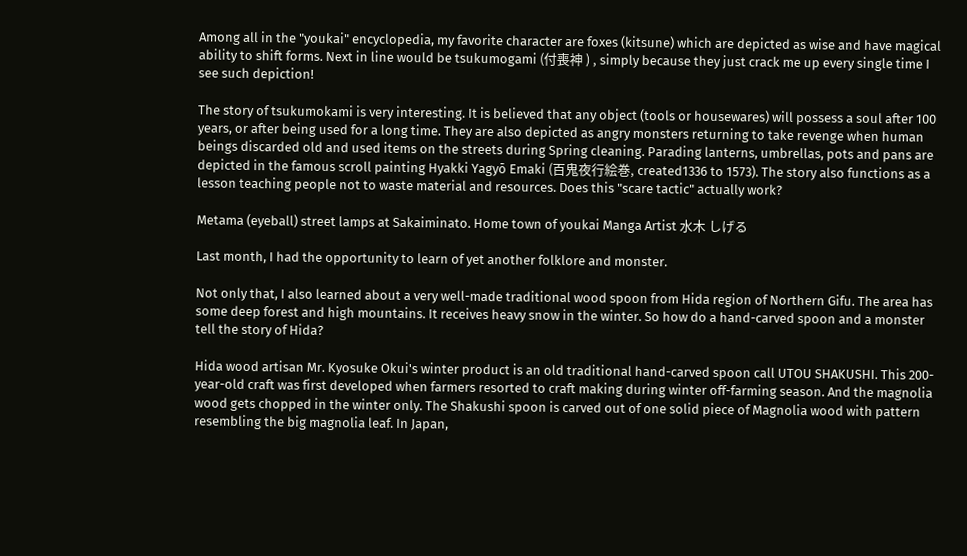Among all in the "youkai" encyclopedia, my favorite character are foxes (kitsune) which are depicted as wise and have magical ability to shift forms. Next in line would be tsukumogami (付喪神 ) , simply because they just crack me up every single time I see such depiction!

The story of tsukumokami is very interesting. It is believed that any object (tools or housewares) will possess a soul after 100 years, or after being used for a long time. They are also depicted as angry monsters returning to take revenge when human beings discarded old and used items on the streets during Spring cleaning. Parading lanterns, umbrellas, pots and pans are depicted in the famous scroll painting Hyakki Yagyō Emaki (百鬼夜行絵巻, created1336 to 1573). The story also functions as a lesson teaching people not to waste material and resources. Does this "scare tactic" actually work?

Metama (eyeball) street lamps at Sakaiminato. Home town of youkai Manga Artist 水木 しげる

Last month, I had the opportunity to learn of yet another folklore and monster.

Not only that, I also learned about a very well-made traditional wood spoon from Hida region of Northern Gifu. The area has some deep forest and high mountains. It receives heavy snow in the winter. So how do a hand-carved spoon and a monster tell the story of Hida?

Hida wood artisan Mr. Kyosuke Okui's winter product is an old traditional hand-carved spoon call UTOU SHAKUSHI. This 200-year-old craft was first developed when farmers resorted to craft making during winter off-farming season. And the magnolia wood gets chopped in the winter only. The Shakushi spoon is carved out of one solid piece of Magnolia wood with pattern resembling the big magnolia leaf. In Japan,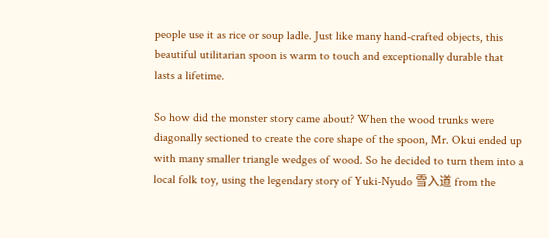people use it as rice or soup ladle. Just like many hand-crafted objects, this beautiful utilitarian spoon is warm to touch and exceptionally durable that lasts a lifetime.

So how did the monster story came about? When the wood trunks were diagonally sectioned to create the core shape of the spoon, Mr. Okui ended up with many smaller triangle wedges of wood. So he decided to turn them into a local folk toy, using the legendary story of Yuki-Nyudo 雪入道 from the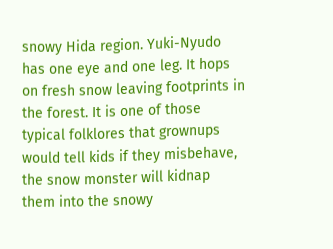snowy Hida region. Yuki-Nyudo has one eye and one leg. It hops on fresh snow leaving footprints in the forest. It is one of those typical folklores that grownups would tell kids if they misbehave, the snow monster will kidnap them into the snowy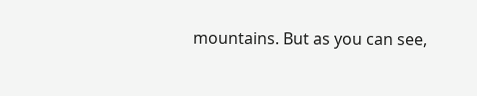mountains. But as you can see,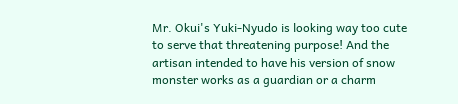Mr. Okui's Yuki-Nyudo is looking way too cute to serve that threatening purpose! And the artisan intended to have his version of snow monster works as a guardian or a charm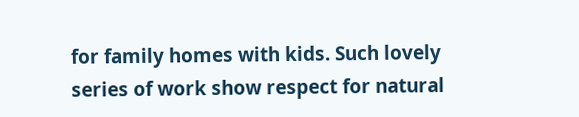for family homes with kids. Such lovely series of work show respect for natural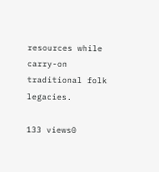resources while carry-on traditional folk legacies.

133 views0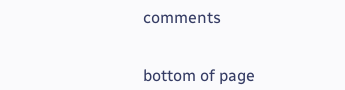comments


bottom of page